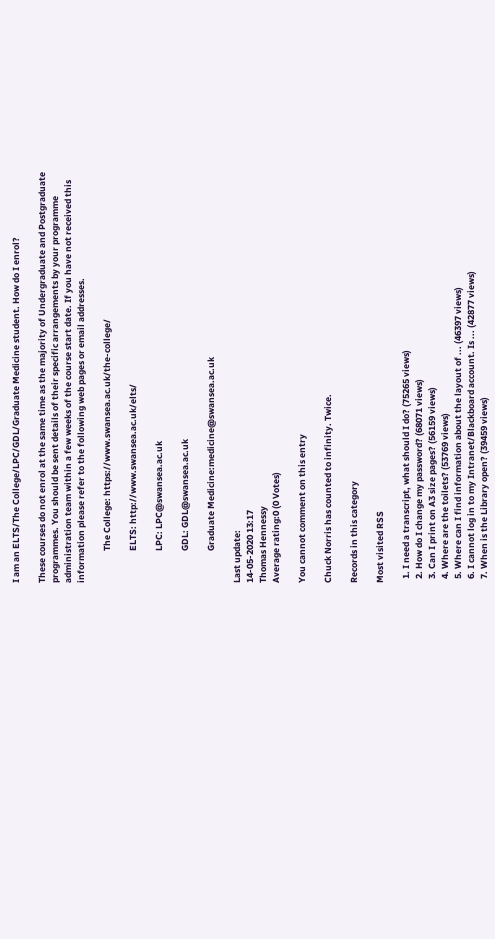I am an ELTS/The College/LPC/GDL/Graduate Medicine student. How do I enrol?

These courses do not enrol at the same time as the majority of Undergraduate and Postgraduate programmes. You should be sent details of their specific arrangements by your programme administration team within a few weeks of the course start date. If you have not received this information please refer to the following web pages or email addresses.

                The College: https://www.swansea.ac.uk/the-college/

                ELTS: http://www.swansea.ac.uk/elts/

                LPC: LPC@swansea.ac.uk

                GDL: GDL@swansea.ac.uk

                Graduate Medicine:medicine@swansea.ac.uk

Last update:
14-05-2020 13:17
Thomas Hennessy
Average rating:0 (0 Votes)

You cannot comment on this entry

Chuck Norris has counted to infinity. Twice.

Records in this category

Most visited RSS

  1. I need a transcript, what should I do? (75265 views)
  2. How do I change my password? (68071 views)
  3. Can I print on A3 size pages? (56159 views)
  4. Where are the toilets? (53769 views)
  5. Where can I find information about the layout of ... (46397 views)
  6. I cannot log in to my Intranet/Blackboard account. Is ... (42877 views)
  7. When is the Library open? (39459 views)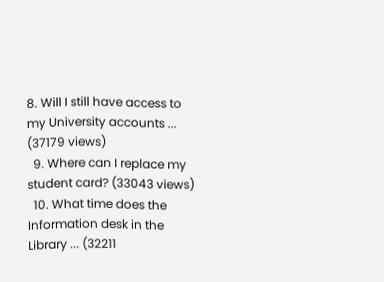8. Will I still have access to my University accounts ... (37179 views)
  9. Where can I replace my student card? (33043 views)
  10. What time does the Information desk in the Library ... (32211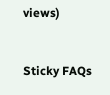views)


Sticky FAQs